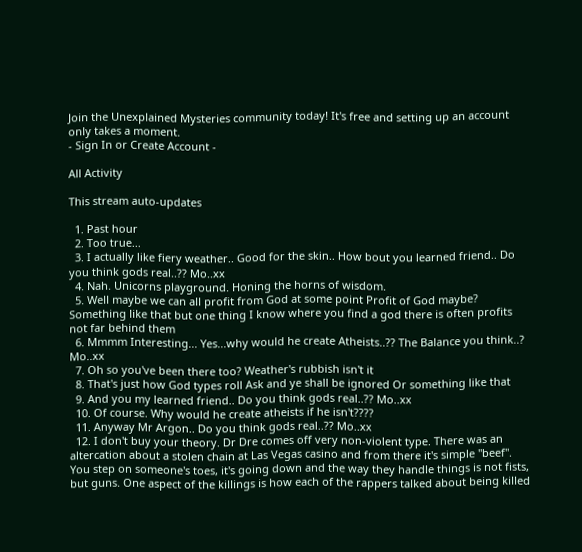Join the Unexplained Mysteries community today! It's free and setting up an account only takes a moment.
- Sign In or Create Account -

All Activity

This stream auto-updates

  1. Past hour
  2. Too true...
  3. I actually like fiery weather.. Good for the skin.. How bout you learned friend.. Do you think gods real..?? Mo..xx
  4. Nah. Unicorns playground. Honing the horns of wisdom.
  5. Well maybe we can all profit from God at some point Profit of God maybe? Something like that but one thing I know where you find a god there is often profits not far behind them
  6. Mmmm Interesting... Yes...why would he create Atheists..?? The Balance you think..? Mo..xx
  7. Oh so you've been there too? Weather's rubbish isn't it
  8. That's just how God types roll Ask and ye shall be ignored Or something like that
  9. And you my learned friend.. Do you think gods real..?? Mo..xx
  10. Of course. Why would he create atheists if he isn't????
  11. Anyway Mr Argon.. Do you think gods real..?? Mo..xx
  12. I don't buy your theory. Dr Dre comes off very non-violent type. There was an altercation about a stolen chain at Las Vegas casino and from there it's simple "beef". You step on someone's toes, it's going down and the way they handle things is not fists, but guns. One aspect of the killings is how each of the rappers talked about being killed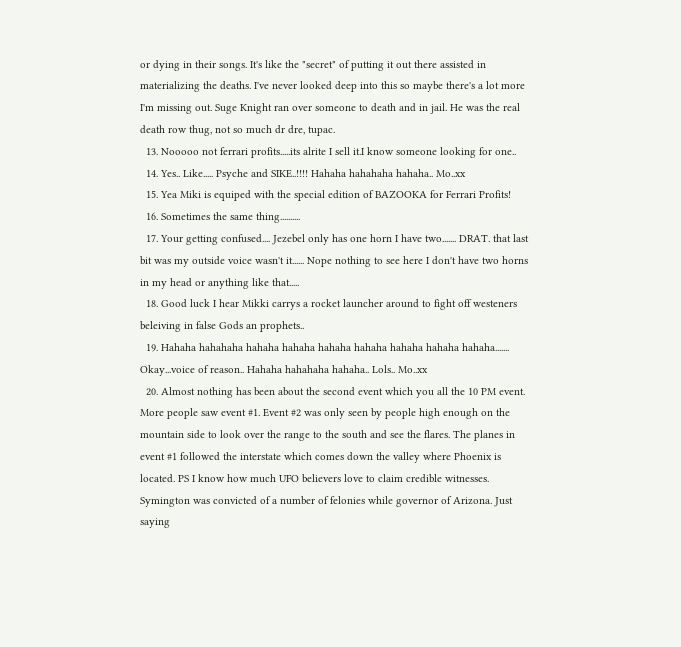or dying in their songs. It's like the "secret" of putting it out there assisted in materializing the deaths. I've never looked deep into this so maybe there's a lot more I'm missing out. Suge Knight ran over someone to death and in jail. He was the real death row thug, not so much dr dre, tupac.
  13. Nooooo not ferrari profits.....its alrite I sell it.I know someone looking for one..
  14. Yes.. Like..... Psyche and SIKE..!!!! Hahaha hahahaha hahaha.. Mo..xx
  15. Yea Miki is equiped with the special edition of BAZOOKA for Ferrari Profits!
  16. Sometimes the same thing..........
  17. Your getting confused.... Jezebel only has one horn I have two....... DRAT. that last bit was my outside voice wasn't it...... Nope nothing to see here I don't have two horns in my head or anything like that.....
  18. Good luck I hear Mikki carrys a rocket launcher around to fight off westeners beleiving in false Gods an prophets..
  19. Hahaha hahahaha hahaha hahaha hahaha hahaha hahaha hahaha hahaha....... Okay...voice of reason.. Hahaha hahahaha hahaha.. Lols.. Mo..xx
  20. Almost nothing has been about the second event which you all the 10 PM event. More people saw event #1. Event #2 was only seen by people high enough on the mountain side to look over the range to the south and see the flares. The planes in event #1 followed the interstate which comes down the valley where Phoenix is located. PS I know how much UFO believers love to claim credible witnesses. Symington was convicted of a number of felonies while governor of Arizona. Just saying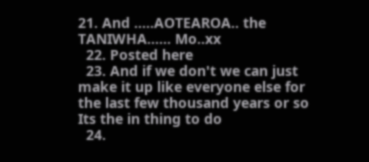21. And .....AOTEAROA.. the TANIWHA...... Mo..xx
  22. Posted here
  23. And if we don't we can just make it up like everyone else for the last few thousand years or so Its the in thing to do
  24.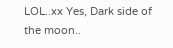LOL..xx Yes, Dark side of the moon..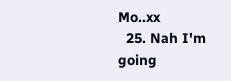Mo..xx
  25. Nah I'm going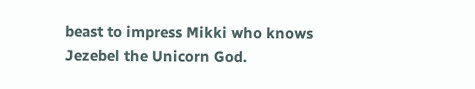beast to impress Mikki who knows Jezebel the Unicorn God.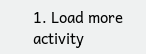1. Load more activity